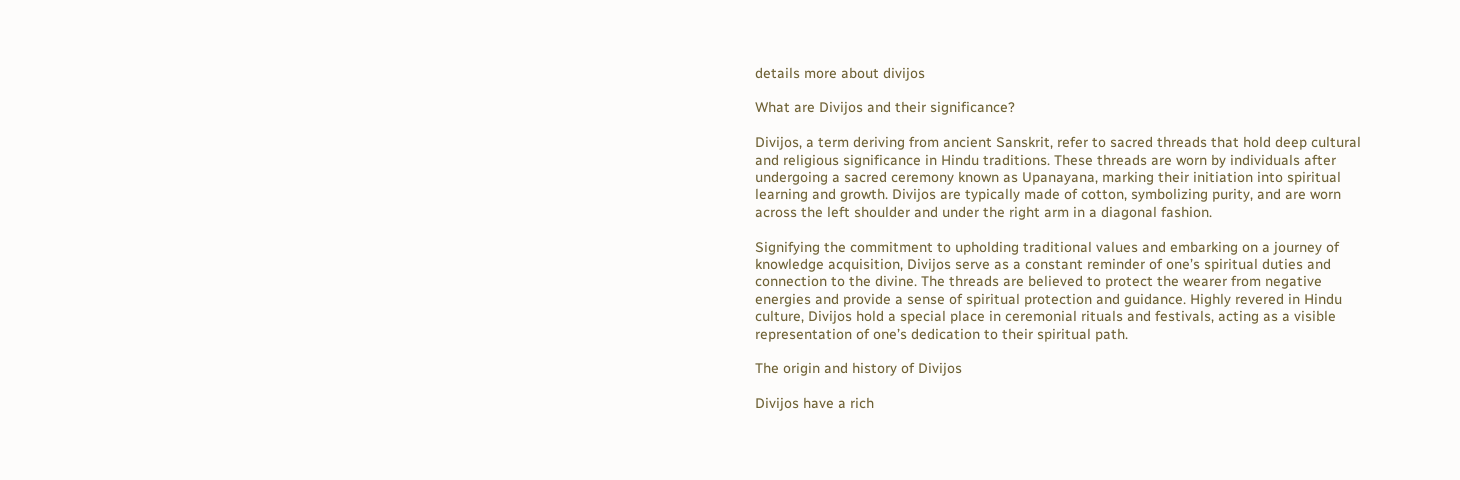details more about divijos

What are Divijos and their significance?

Divijos, a term deriving from ancient Sanskrit, refer to sacred threads that hold deep cultural and religious significance in Hindu traditions. These threads are worn by individuals after undergoing a sacred ceremony known as Upanayana, marking their initiation into spiritual learning and growth. Divijos are typically made of cotton, symbolizing purity, and are worn across the left shoulder and under the right arm in a diagonal fashion.

Signifying the commitment to upholding traditional values and embarking on a journey of knowledge acquisition, Divijos serve as a constant reminder of one’s spiritual duties and connection to the divine. The threads are believed to protect the wearer from negative energies and provide a sense of spiritual protection and guidance. Highly revered in Hindu culture, Divijos hold a special place in ceremonial rituals and festivals, acting as a visible representation of one’s dedication to their spiritual path.

The origin and history of Divijos

Divijos have a rich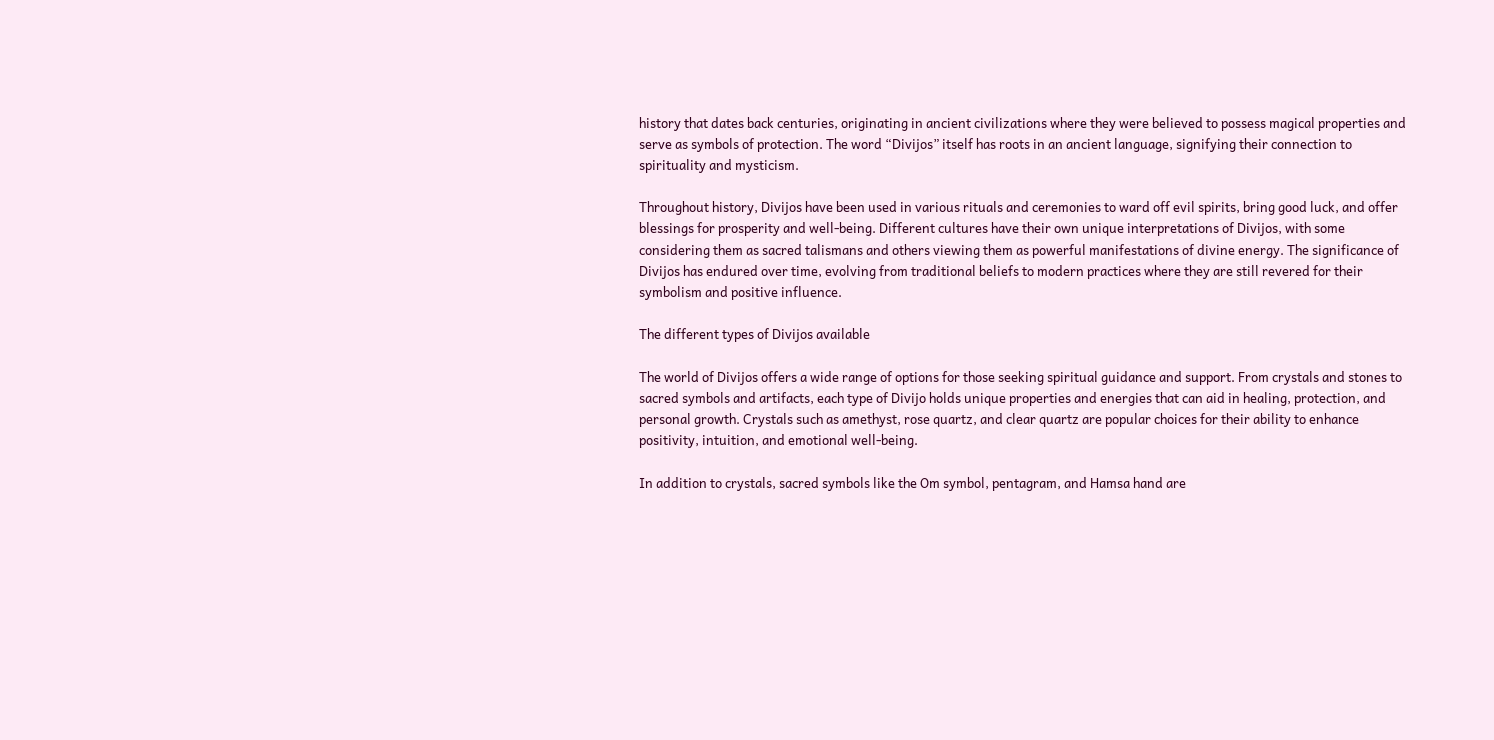history that dates back centuries, originating in ancient civilizations where they were believed to possess magical properties and serve as symbols of protection. The word “Divijos” itself has roots in an ancient language, signifying their connection to spirituality and mysticism.

Throughout history, Divijos have been used in various rituals and ceremonies to ward off evil spirits, bring good luck, and offer blessings for prosperity and well-being. Different cultures have their own unique interpretations of Divijos, with some considering them as sacred talismans and others viewing them as powerful manifestations of divine energy. The significance of Divijos has endured over time, evolving from traditional beliefs to modern practices where they are still revered for their symbolism and positive influence.

The different types of Divijos available

The world of Divijos offers a wide range of options for those seeking spiritual guidance and support. From crystals and stones to sacred symbols and artifacts, each type of Divijo holds unique properties and energies that can aid in healing, protection, and personal growth. Crystals such as amethyst, rose quartz, and clear quartz are popular choices for their ability to enhance positivity, intuition, and emotional well-being.

In addition to crystals, sacred symbols like the Om symbol, pentagram, and Hamsa hand are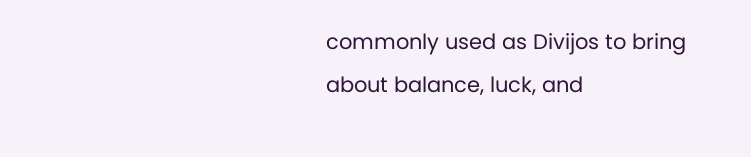commonly used as Divijos to bring about balance, luck, and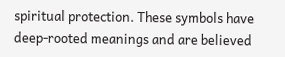spiritual protection. These symbols have deep-rooted meanings and are believed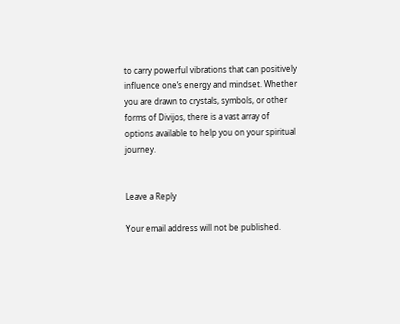to carry powerful vibrations that can positively influence one’s energy and mindset. Whether you are drawn to crystals, symbols, or other forms of Divijos, there is a vast array of options available to help you on your spiritual journey.


Leave a Reply

Your email address will not be published.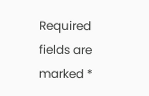Required fields are marked *